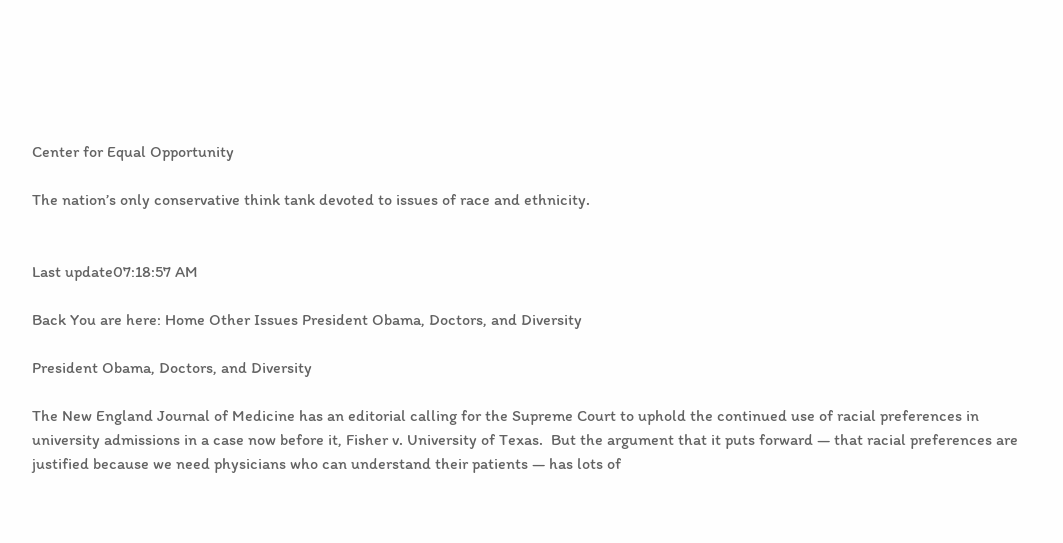Center for Equal Opportunity

The nation’s only conservative think tank devoted to issues of race and ethnicity.


Last update07:18:57 AM

Back You are here: Home Other Issues President Obama, Doctors, and Diversity

President Obama, Doctors, and Diversity

The New England Journal of Medicine has an editorial calling for the Supreme Court to uphold the continued use of racial preferences in university admissions in a case now before it, Fisher v. University of Texas.  But the argument that it puts forward — that racial preferences are justified because we need physicians who can understand their patients — has lots of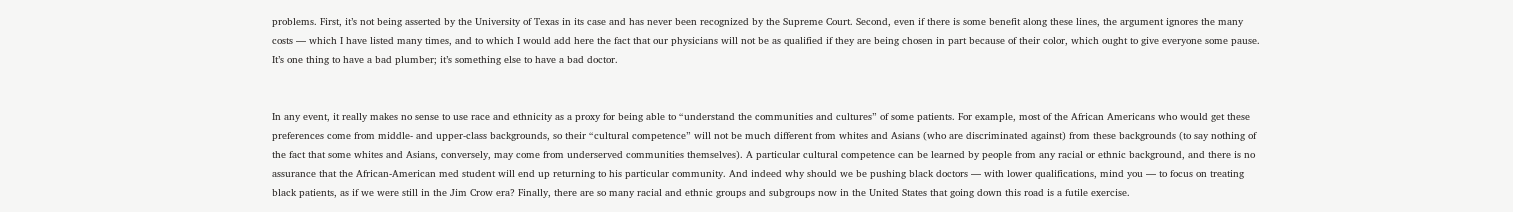problems. First, it’s not being asserted by the University of Texas in its case and has never been recognized by the Supreme Court. Second, even if there is some benefit along these lines, the argument ignores the many costs — which I have listed many times, and to which I would add here the fact that our physicians will not be as qualified if they are being chosen in part because of their color, which ought to give everyone some pause. It’s one thing to have a bad plumber; it’s something else to have a bad doctor.


In any event, it really makes no sense to use race and ethnicity as a proxy for being able to “understand the communities and cultures” of some patients. For example, most of the African Americans who would get these preferences come from middle- and upper-class backgrounds, so their “cultural competence” will not be much different from whites and Asians (who are discriminated against) from these backgrounds (to say nothing of the fact that some whites and Asians, conversely, may come from underserved communities themselves). A particular cultural competence can be learned by people from any racial or ethnic background, and there is no assurance that the African-American med student will end up returning to his particular community. And indeed why should we be pushing black doctors — with lower qualifications, mind you — to focus on treating black patients, as if we were still in the Jim Crow era? Finally, there are so many racial and ethnic groups and subgroups now in the United States that going down this road is a futile exercise.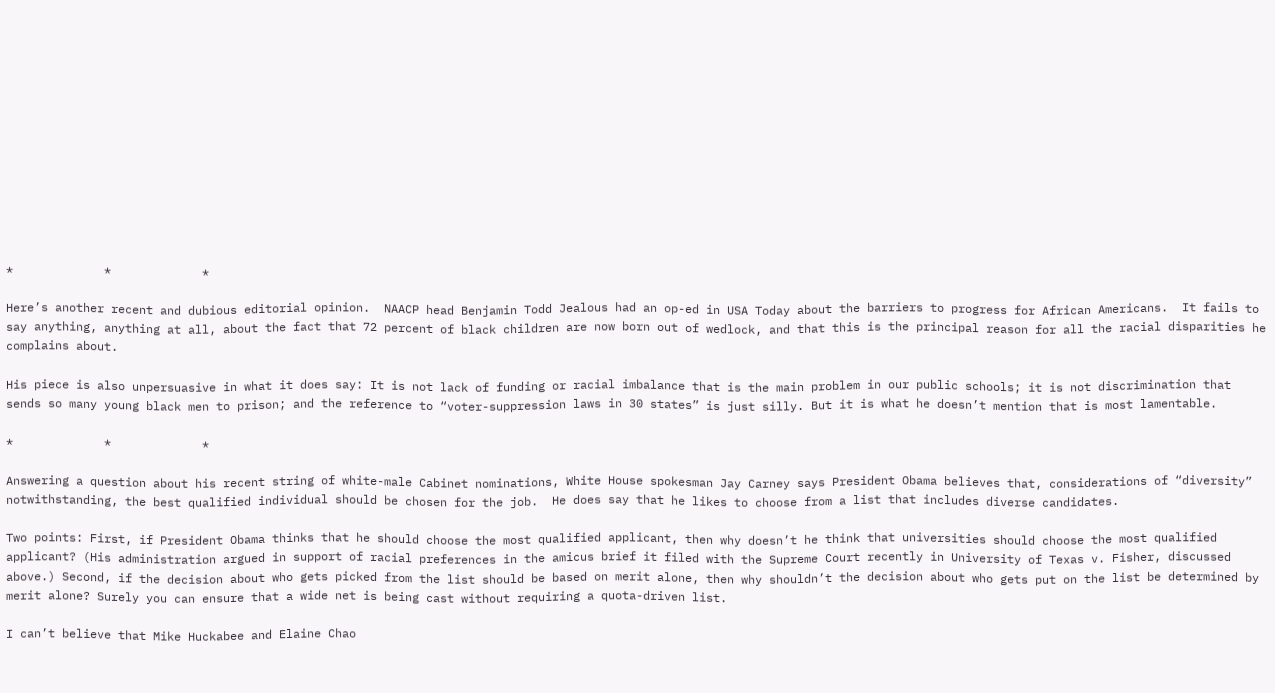*             *             *

Here’s another recent and dubious editorial opinion.  NAACP head Benjamin Todd Jealous had an op-ed in USA Today about the barriers to progress for African Americans.  It fails to say anything, anything at all, about the fact that 72 percent of black children are now born out of wedlock, and that this is the principal reason for all the racial disparities he complains about.

His piece is also unpersuasive in what it does say: It is not lack of funding or racial imbalance that is the main problem in our public schools; it is not discrimination that sends so many young black men to prison; and the reference to “voter-suppression laws in 30 states” is just silly. But it is what he doesn’t mention that is most lamentable.

*             *             *

Answering a question about his recent string of white-male Cabinet nominations, White House spokesman Jay Carney says President Obama believes that, considerations of “diversity” notwithstanding, the best qualified individual should be chosen for the job.  He does say that he likes to choose from a list that includes diverse candidates.

Two points: First, if President Obama thinks that he should choose the most qualified applicant, then why doesn’t he think that universities should choose the most qualified applicant? (His administration argued in support of racial preferences in the amicus brief it filed with the Supreme Court recently in University of Texas v. Fisher, discussed above.) Second, if the decision about who gets picked from the list should be based on merit alone, then why shouldn’t the decision about who gets put on the list be determined by merit alone? Surely you can ensure that a wide net is being cast without requiring a quota-driven list.

I can’t believe that Mike Huckabee and Elaine Chao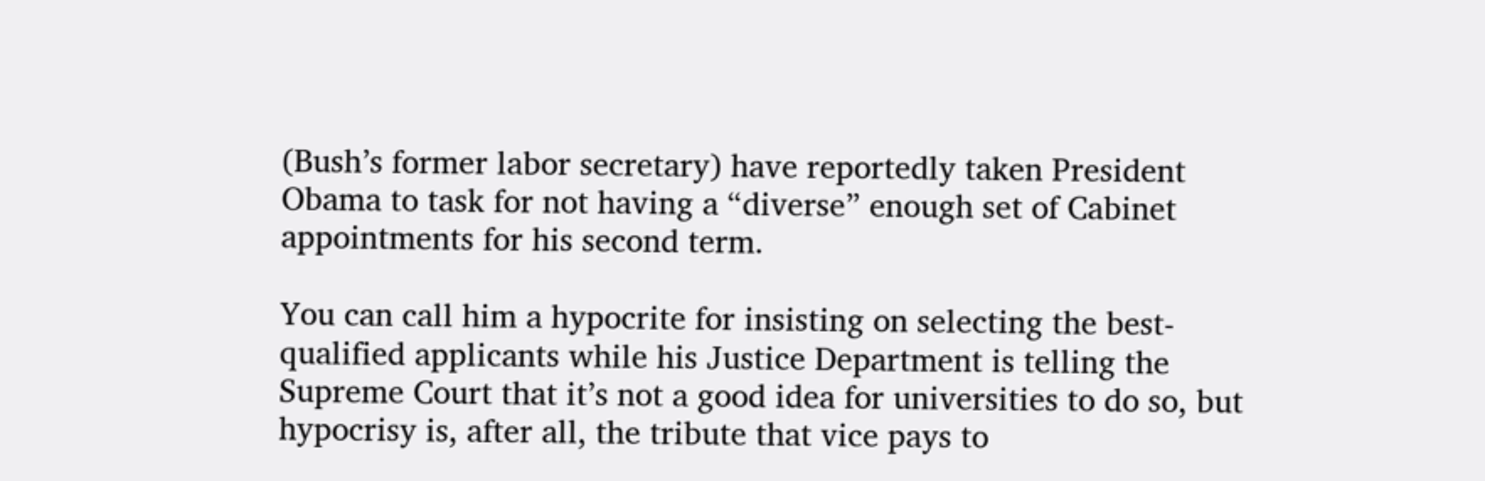(Bush’s former labor secretary) have reportedly taken President Obama to task for not having a “diverse” enough set of Cabinet appointments for his second term.

You can call him a hypocrite for insisting on selecting the best-qualified applicants while his Justice Department is telling the Supreme Court that it’s not a good idea for universities to do so, but hypocrisy is, after all, the tribute that vice pays to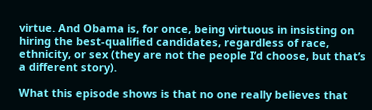virtue. And Obama is, for once, being virtuous in insisting on hiring the best-qualified candidates, regardless of race, ethnicity, or sex (they are not the people I’d choose, but that’s a different story).

What this episode shows is that no one really believes that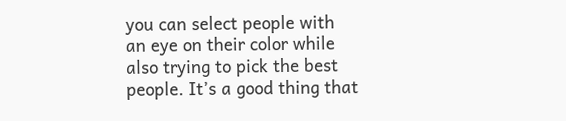you can select people with an eye on their color while also trying to pick the best people. It’s a good thing that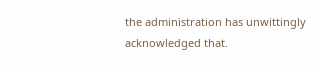the administration has unwittingly acknowledged that.